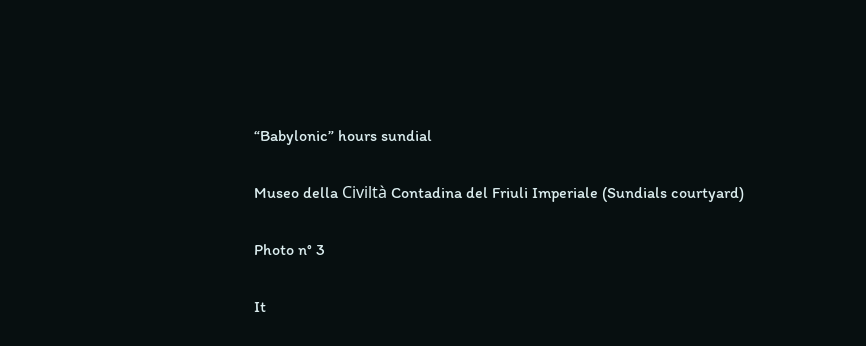“Babylonic” hours sundial

Museo della Civiltà Contadina del Friuli Imperiale (Sundials courtyard)

Photo n° 3

It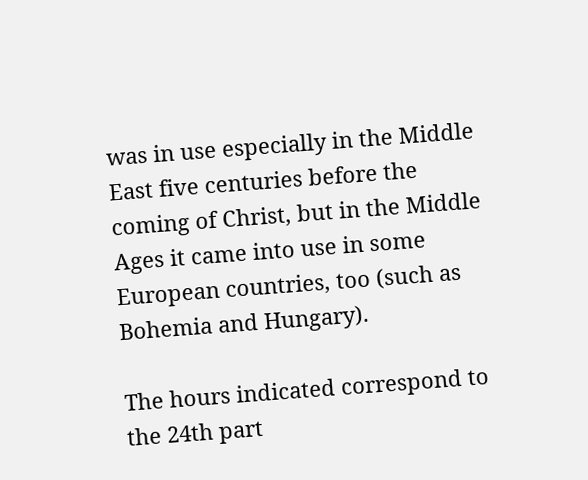was in use especially in the Middle East five centuries before the coming of Christ, but in the Middle Ages it came into use in some European countries, too (such as Bohemia and Hungary).

The hours indicated correspond to the 24th part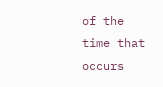of the time that occurs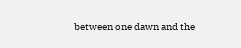between one dawn and the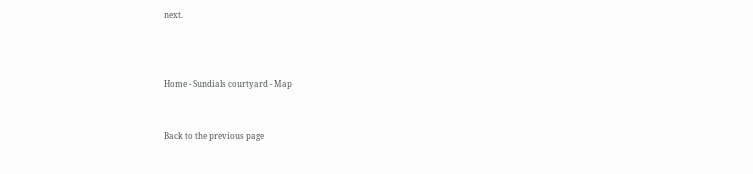next.



Home - Sundials courtyard - Map


Back to the previous page